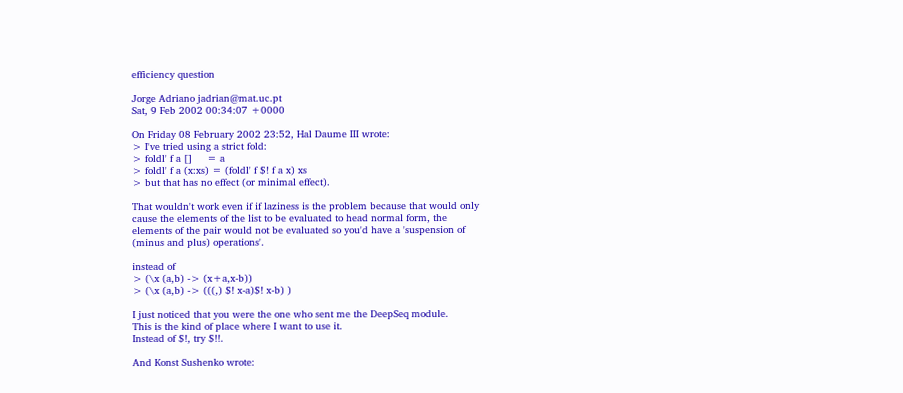efficiency question

Jorge Adriano jadrian@mat.uc.pt
Sat, 9 Feb 2002 00:34:07 +0000

On Friday 08 February 2002 23:52, Hal Daume III wrote:
> I've tried using a strict fold:
> foldl' f a []     = a
> foldl' f a (x:xs) = (foldl' f $! f a x) xs
> but that has no effect (or minimal effect).

That wouldn't work even if if laziness is the problem because that would only
cause the elements of the list to be evaluated to head normal form, the
elements of the pair would not be evaluated so you'd have a 'suspension of
(minus and plus) operations'.

instead of
> (\x (a,b) -> (x+a,x-b))
> (\x (a,b) -> (((,) $! x-a)$! x-b) )

I just noticed that you were the one who sent me the DeepSeq module.
This is the kind of place where I want to use it.
Instead of $!, try $!!.

And Konst Sushenko wrote: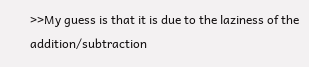>>My guess is that it is due to the laziness of the addition/subtraction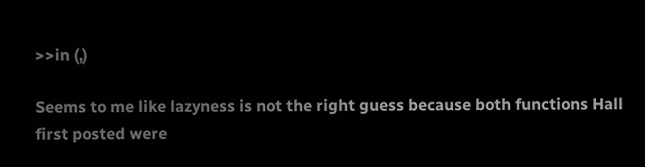>>in (,)

Seems to me like lazyness is not the right guess because both functions Hall
first posted were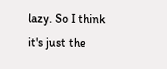lazy. So I think it's just the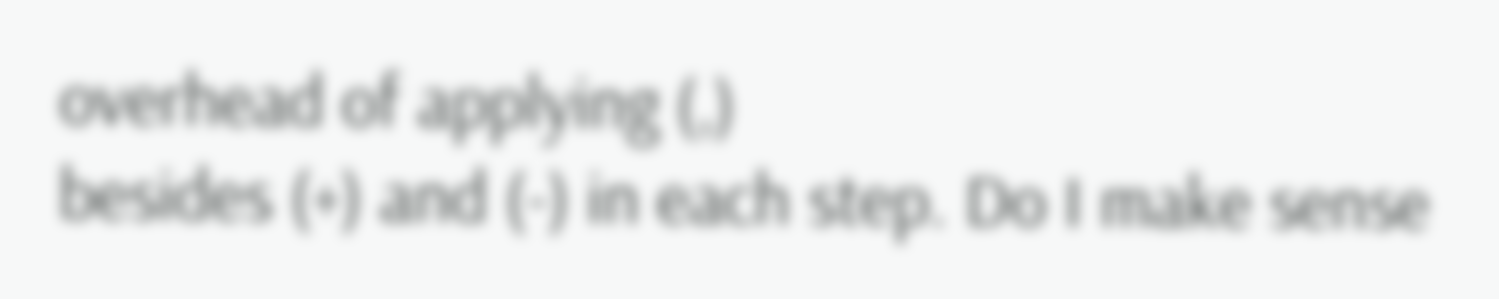overhead of applying (,)
besides (+) and (-) in each step. Do I make sense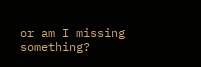or am I missing something?